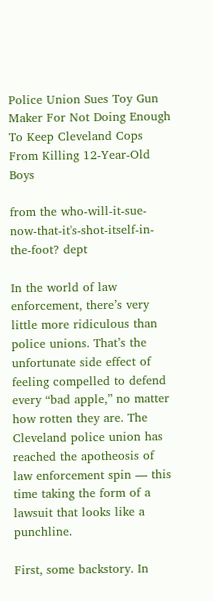Police Union Sues Toy Gun Maker For Not Doing Enough To Keep Cleveland Cops From Killing 12-Year-Old Boys

from the who-will-it-sue-now-that-it's-shot-itself-in-the-foot? dept

In the world of law enforcement, there’s very little more ridiculous than police unions. That’s the unfortunate side effect of feeling compelled to defend every “bad apple,” no matter how rotten they are. The Cleveland police union has reached the apotheosis of law enforcement spin — this time taking the form of a lawsuit that looks like a punchline.

First, some backstory. In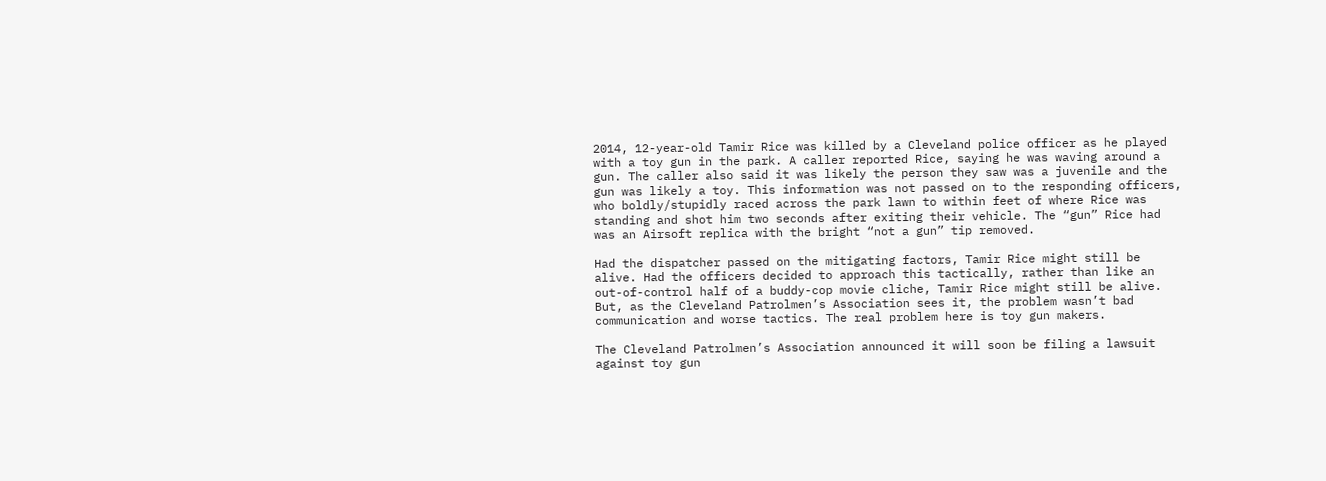2014, 12-year-old Tamir Rice was killed by a Cleveland police officer as he played with a toy gun in the park. A caller reported Rice, saying he was waving around a gun. The caller also said it was likely the person they saw was a juvenile and the gun was likely a toy. This information was not passed on to the responding officers, who boldly/stupidly raced across the park lawn to within feet of where Rice was standing and shot him two seconds after exiting their vehicle. The “gun” Rice had was an Airsoft replica with the bright “not a gun” tip removed.

Had the dispatcher passed on the mitigating factors, Tamir Rice might still be alive. Had the officers decided to approach this tactically, rather than like an out-of-control half of a buddy-cop movie cliche, Tamir Rice might still be alive. But, as the Cleveland Patrolmen’s Association sees it, the problem wasn’t bad communication and worse tactics. The real problem here is toy gun makers.

The Cleveland Patrolmen’s Association announced it will soon be filing a lawsuit against toy gun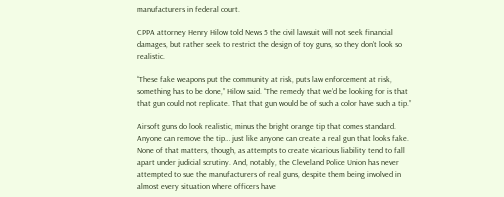manufacturers in federal court.

CPPA attorney Henry Hilow told News 5 the civil lawsuit will not seek financial damages, but rather seek to restrict the design of toy guns, so they don’t look so realistic.

“These fake weapons put the community at risk, puts law enforcement at risk, something has to be done,” Hilow said. “The remedy that we’d be looking for is that that gun could not replicate. That that gun would be of such a color have such a tip.”

Airsoft guns do look realistic, minus the bright orange tip that comes standard. Anyone can remove the tip… just like anyone can create a real gun that looks fake. None of that matters, though, as attempts to create vicarious liability tend to fall apart under judicial scrutiny. And, notably, the Cleveland Police Union has never attempted to sue the manufacturers of real guns, despite them being involved in almost every situation where officers have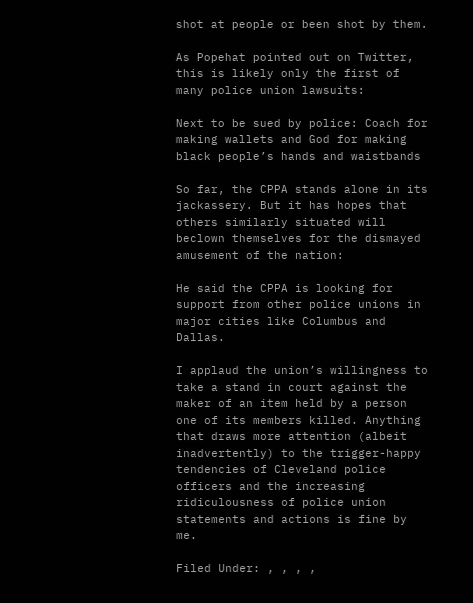shot at people or been shot by them.

As Popehat pointed out on Twitter, this is likely only the first of many police union lawsuits:

Next to be sued by police: Coach for making wallets and God for making black people’s hands and waistbands

So far, the CPPA stands alone in its jackassery. But it has hopes that others similarly situated will beclown themselves for the dismayed amusement of the nation:

He said the CPPA is looking for support from other police unions in major cities like Columbus and Dallas.

I applaud the union’s willingness to take a stand in court against the maker of an item held by a person one of its members killed. Anything that draws more attention (albeit inadvertently) to the trigger-happy tendencies of Cleveland police officers and the increasing ridiculousness of police union statements and actions is fine by me.

Filed Under: , , , ,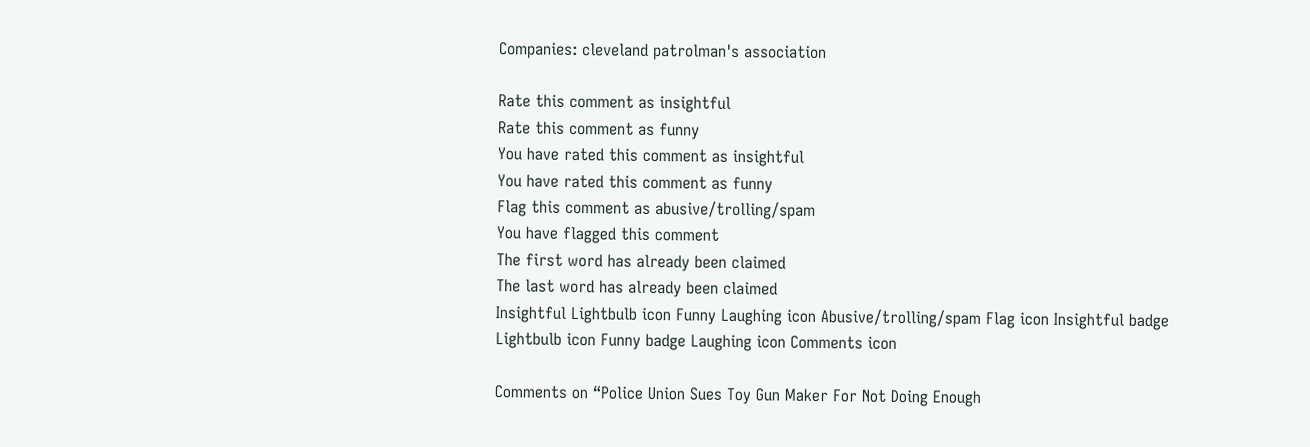Companies: cleveland patrolman's association

Rate this comment as insightful
Rate this comment as funny
You have rated this comment as insightful
You have rated this comment as funny
Flag this comment as abusive/trolling/spam
You have flagged this comment
The first word has already been claimed
The last word has already been claimed
Insightful Lightbulb icon Funny Laughing icon Abusive/trolling/spam Flag icon Insightful badge Lightbulb icon Funny badge Laughing icon Comments icon

Comments on “Police Union Sues Toy Gun Maker For Not Doing Enough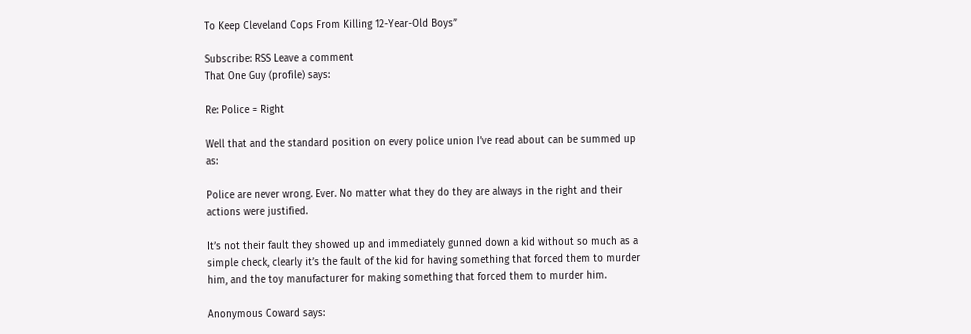To Keep Cleveland Cops From Killing 12-Year-Old Boys”

Subscribe: RSS Leave a comment
That One Guy (profile) says:

Re: Police = Right

Well that and the standard position on every police union I’ve read about can be summed up as:

Police are never wrong. Ever. No matter what they do they are always in the right and their actions were justified.

It’s not their fault they showed up and immediately gunned down a kid without so much as a simple check, clearly it’s the fault of the kid for having something that forced them to murder him, and the toy manufacturer for making something that forced them to murder him.

Anonymous Coward says: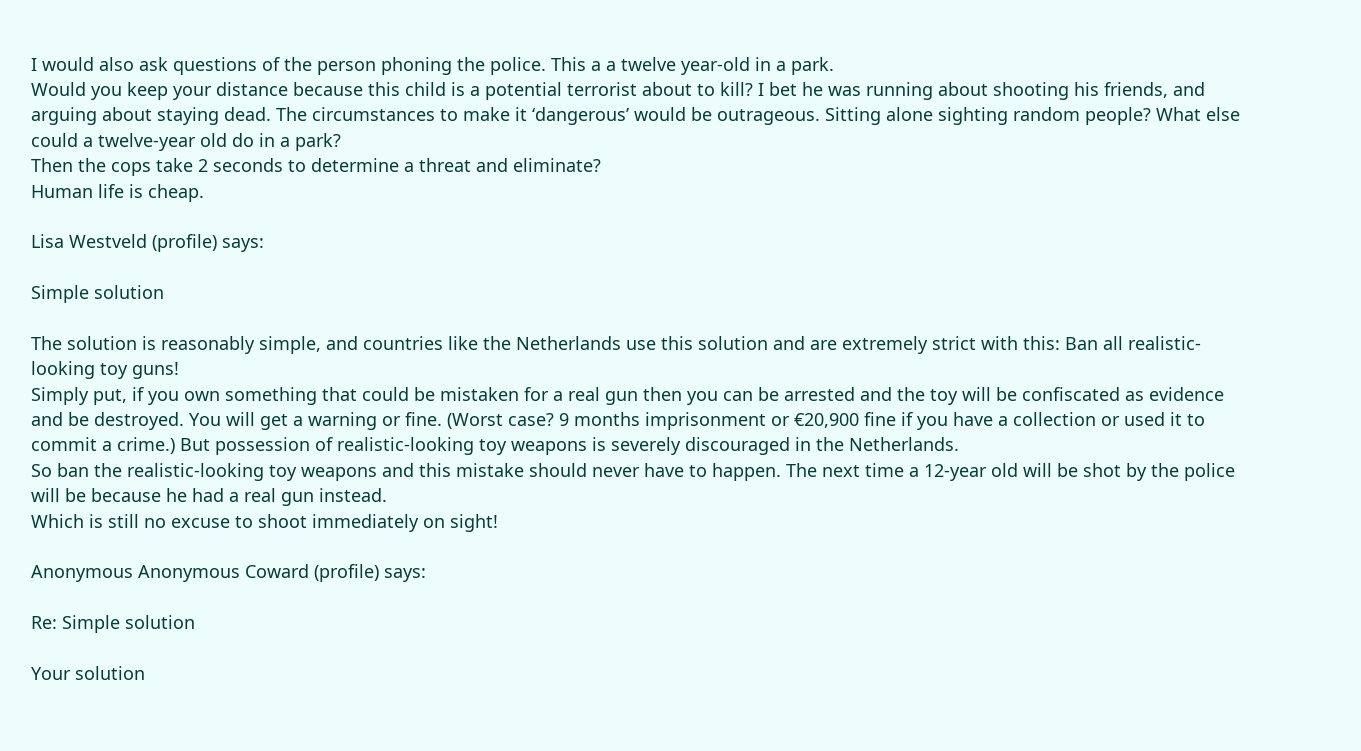I would also ask questions of the person phoning the police. This a a twelve year-old in a park.
Would you keep your distance because this child is a potential terrorist about to kill? I bet he was running about shooting his friends, and arguing about staying dead. The circumstances to make it ‘dangerous’ would be outrageous. Sitting alone sighting random people? What else could a twelve-year old do in a park?
Then the cops take 2 seconds to determine a threat and eliminate?
Human life is cheap.

Lisa Westveld (profile) says:

Simple solution

The solution is reasonably simple, and countries like the Netherlands use this solution and are extremely strict with this: Ban all realistic-looking toy guns!
Simply put, if you own something that could be mistaken for a real gun then you can be arrested and the toy will be confiscated as evidence and be destroyed. You will get a warning or fine. (Worst case? 9 months imprisonment or €20,900 fine if you have a collection or used it to commit a crime.) But possession of realistic-looking toy weapons is severely discouraged in the Netherlands.
So ban the realistic-looking toy weapons and this mistake should never have to happen. The next time a 12-year old will be shot by the police will be because he had a real gun instead.
Which is still no excuse to shoot immediately on sight!

Anonymous Anonymous Coward (profile) says:

Re: Simple solution

Your solution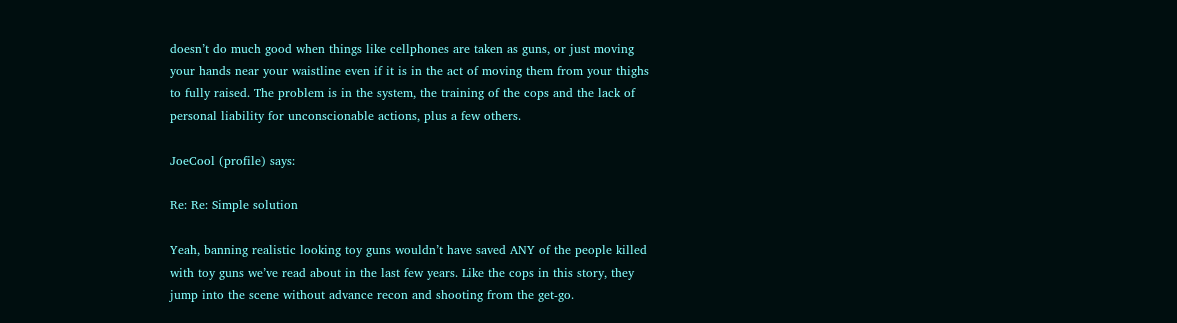doesn’t do much good when things like cellphones are taken as guns, or just moving your hands near your waistline even if it is in the act of moving them from your thighs to fully raised. The problem is in the system, the training of the cops and the lack of personal liability for unconscionable actions, plus a few others.

JoeCool (profile) says:

Re: Re: Simple solution

Yeah, banning realistic looking toy guns wouldn’t have saved ANY of the people killed with toy guns we’ve read about in the last few years. Like the cops in this story, they jump into the scene without advance recon and shooting from the get-go.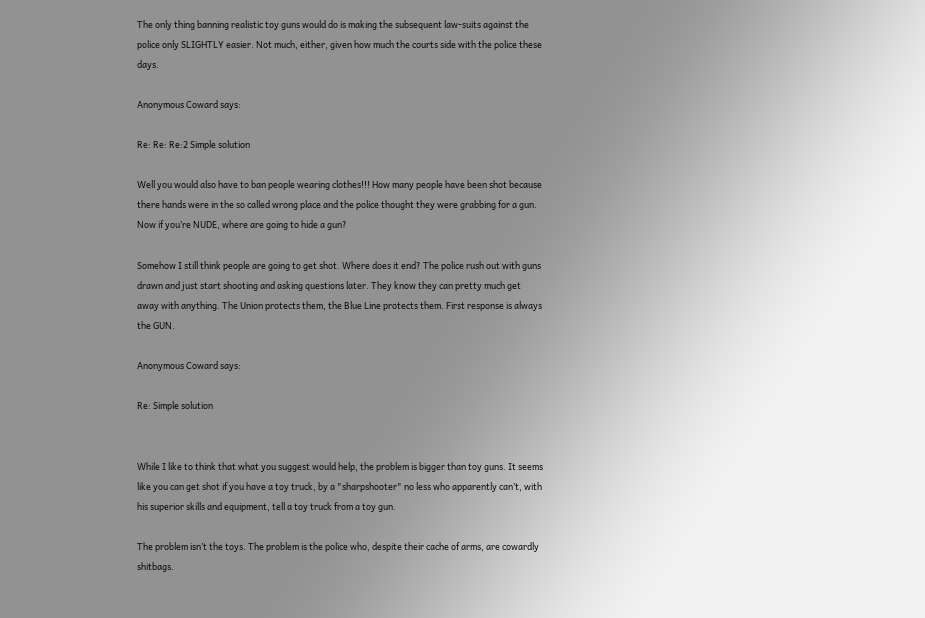The only thing banning realistic toy guns would do is making the subsequent law-suits against the police only SLIGHTLY easier. Not much, either, given how much the courts side with the police these days.

Anonymous Coward says:

Re: Re: Re:2 Simple solution

Well you would also have to ban people wearing clothes!!! How many people have been shot because there hands were in the so called wrong place and the police thought they were grabbing for a gun. Now if you’re NUDE, where are going to hide a gun?

Somehow I still think people are going to get shot. Where does it end? The police rush out with guns drawn and just start shooting and asking questions later. They know they can pretty much get away with anything. The Union protects them, the Blue Line protects them. First response is always the GUN.

Anonymous Coward says:

Re: Simple solution


While I like to think that what you suggest would help, the problem is bigger than toy guns. It seems like you can get shot if you have a toy truck, by a "sharpshooter" no less who apparently can’t, with his superior skills and equipment, tell a toy truck from a toy gun.

The problem isn’t the toys. The problem is the police who, despite their cache of arms, are cowardly shitbags.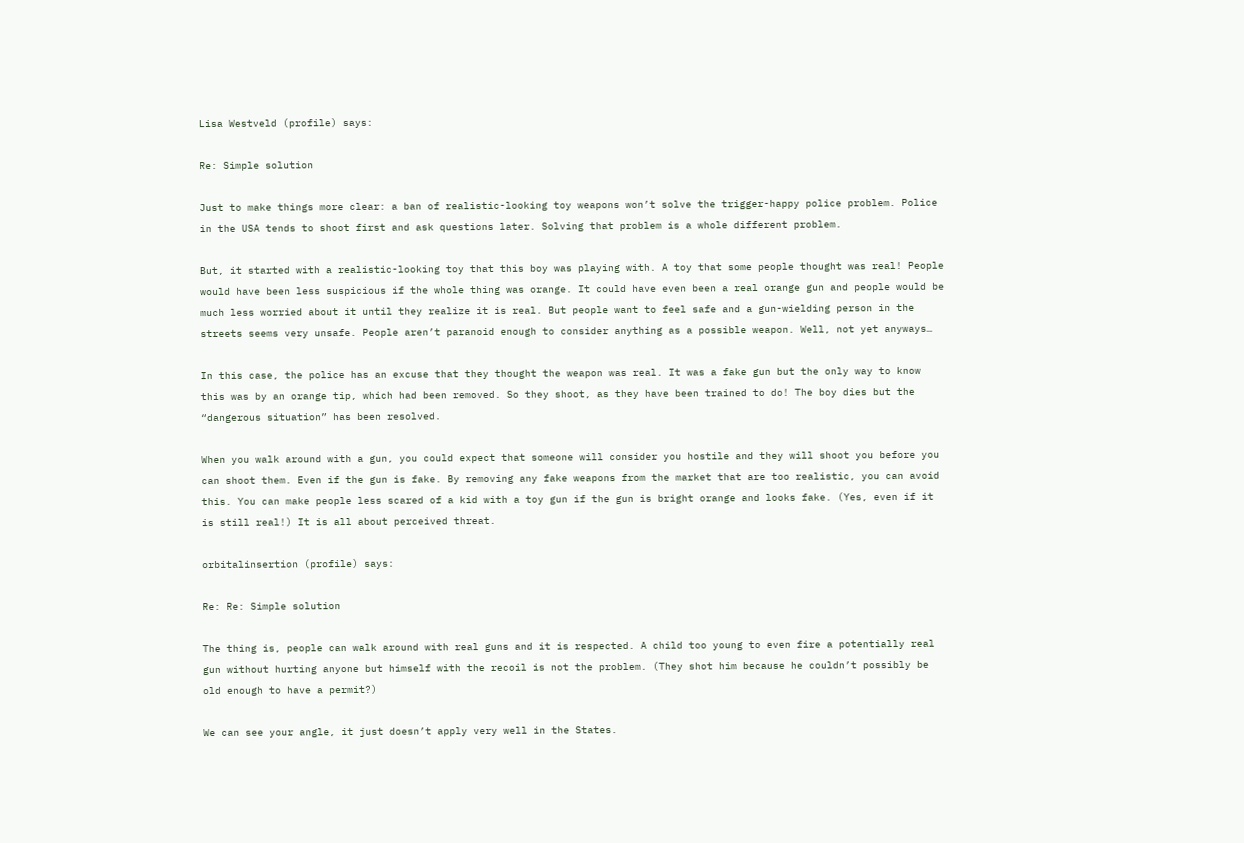Lisa Westveld (profile) says:

Re: Simple solution

Just to make things more clear: a ban of realistic-looking toy weapons won’t solve the trigger-happy police problem. Police in the USA tends to shoot first and ask questions later. Solving that problem is a whole different problem.

But, it started with a realistic-looking toy that this boy was playing with. A toy that some people thought was real! People would have been less suspicious if the whole thing was orange. It could have even been a real orange gun and people would be much less worried about it until they realize it is real. But people want to feel safe and a gun-wielding person in the streets seems very unsafe. People aren’t paranoid enough to consider anything as a possible weapon. Well, not yet anyways…

In this case, the police has an excuse that they thought the weapon was real. It was a fake gun but the only way to know this was by an orange tip, which had been removed. So they shoot, as they have been trained to do! The boy dies but the “dangerous situation” has been resolved.

When you walk around with a gun, you could expect that someone will consider you hostile and they will shoot you before you can shoot them. Even if the gun is fake. By removing any fake weapons from the market that are too realistic, you can avoid this. You can make people less scared of a kid with a toy gun if the gun is bright orange and looks fake. (Yes, even if it is still real!) It is all about perceived threat.

orbitalinsertion (profile) says:

Re: Re: Simple solution

The thing is, people can walk around with real guns and it is respected. A child too young to even fire a potentially real gun without hurting anyone but himself with the recoil is not the problem. (They shot him because he couldn’t possibly be old enough to have a permit?)

We can see your angle, it just doesn’t apply very well in the States.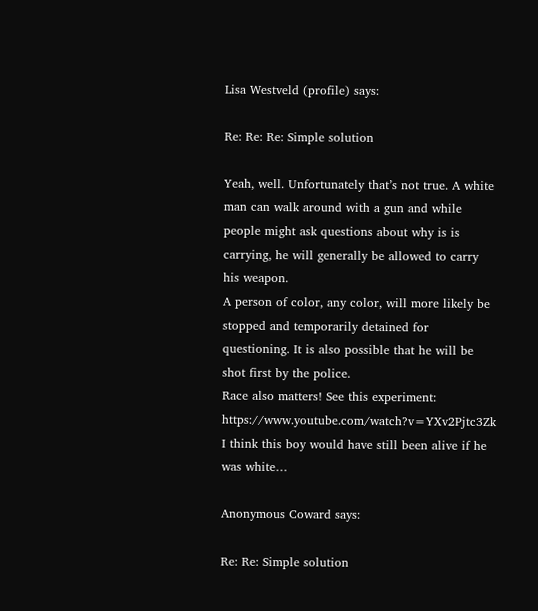Lisa Westveld (profile) says:

Re: Re: Re: Simple solution

Yeah, well. Unfortunately that’s not true. A white man can walk around with a gun and while people might ask questions about why is is carrying, he will generally be allowed to carry his weapon.
A person of color, any color, will more likely be stopped and temporarily detained for questioning. It is also possible that he will be shot first by the police.
Race also matters! See this experiment: https://www.youtube.com/watch?v=YXv2Pjtc3Zk
I think this boy would have still been alive if he was white…

Anonymous Coward says:

Re: Re: Simple solution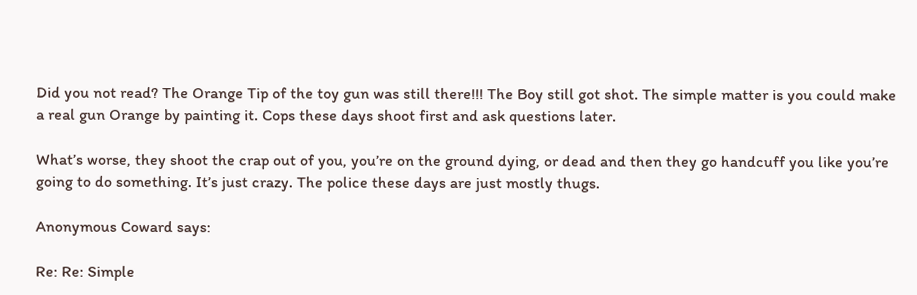Did you not read? The Orange Tip of the toy gun was still there!!! The Boy still got shot. The simple matter is you could make a real gun Orange by painting it. Cops these days shoot first and ask questions later.

What’s worse, they shoot the crap out of you, you’re on the ground dying, or dead and then they go handcuff you like you’re going to do something. It’s just crazy. The police these days are just mostly thugs.

Anonymous Coward says:

Re: Re: Simple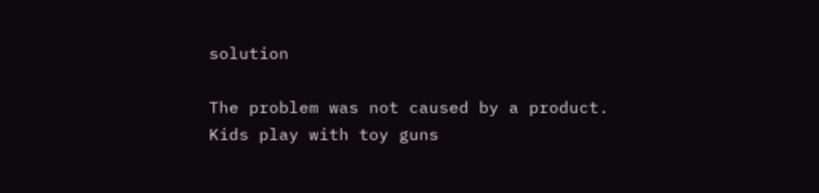solution

The problem was not caused by a product. Kids play with toy guns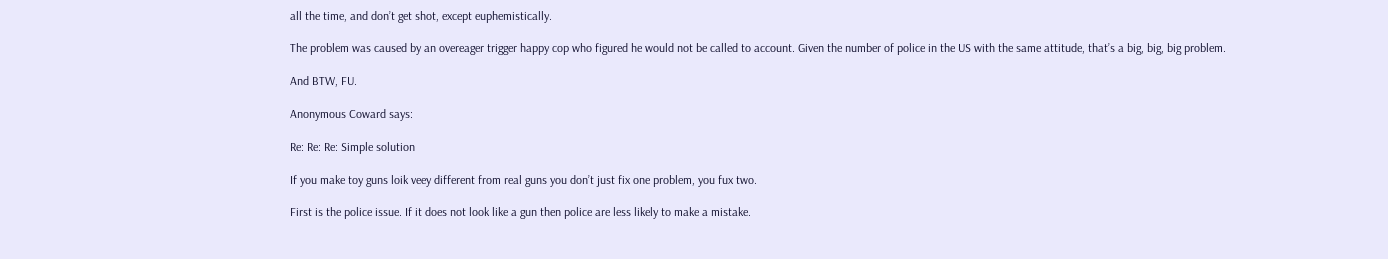all the time, and don’t get shot, except euphemistically.

The problem was caused by an overeager trigger happy cop who figured he would not be called to account. Given the number of police in the US with the same attitude, that’s a big, big, big problem.

And BTW, FU.

Anonymous Coward says:

Re: Re: Re: Simple solution

If you make toy guns loik veey different from real guns you don’t just fix one problem, you fux two.

First is the police issue. If it does not look like a gun then police are less likely to make a mistake.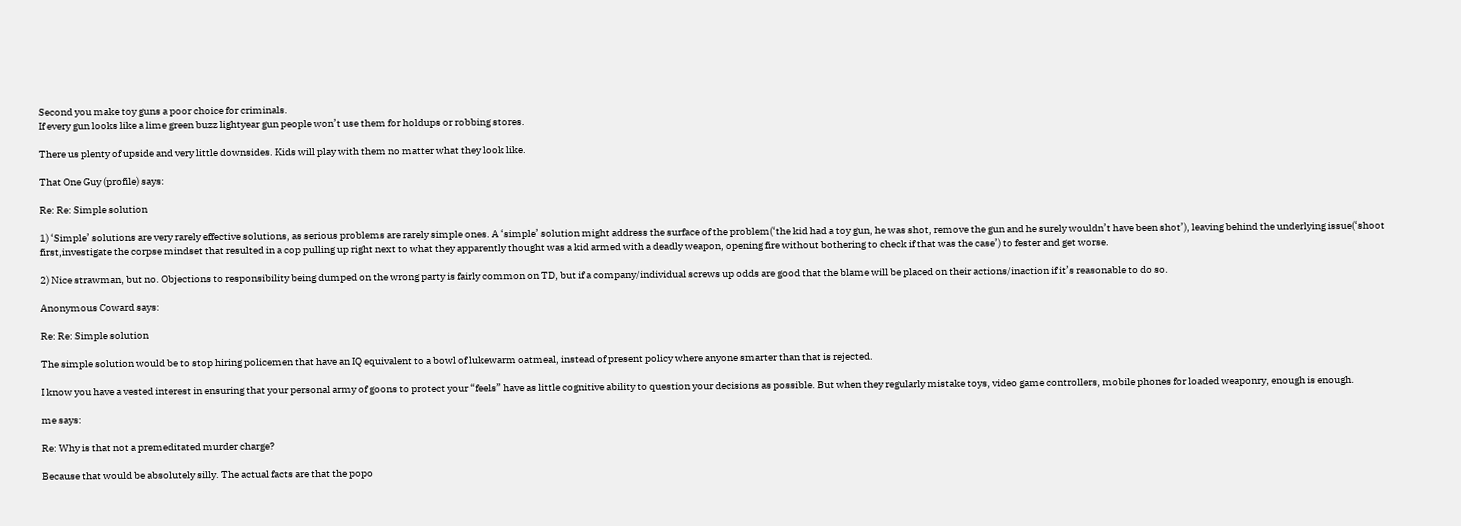Second you make toy guns a poor choice for criminals.
If every gun looks like a lime green buzz lightyear gun people won’t use them for holdups or robbing stores.

There us plenty of upside and very little downsides. Kids will play with them no matter what they look like.

That One Guy (profile) says:

Re: Re: Simple solution

1) ‘Simple’ solutions are very rarely effective solutions, as serious problems are rarely simple ones. A ‘simple’ solution might address the surface of the problem(‘the kid had a toy gun, he was shot, remove the gun and he surely wouldn’t have been shot’), leaving behind the underlying issue(‘shoot first,investigate the corpse mindset that resulted in a cop pulling up right next to what they apparently thought was a kid armed with a deadly weapon, opening fire without bothering to check if that was the case’) to fester and get worse.

2) Nice strawman, but no. Objections to responsibility being dumped on the wrong party is fairly common on TD, but if a company/individual screws up odds are good that the blame will be placed on their actions/inaction if it’s reasonable to do so.

Anonymous Coward says:

Re: Re: Simple solution

The simple solution would be to stop hiring policemen that have an IQ equivalent to a bowl of lukewarm oatmeal, instead of present policy where anyone smarter than that is rejected.

I know you have a vested interest in ensuring that your personal army of goons to protect your “feels” have as little cognitive ability to question your decisions as possible. But when they regularly mistake toys, video game controllers, mobile phones for loaded weaponry, enough is enough.

me says:

Re: Why is that not a premeditated murder charge?

Because that would be absolutely silly. The actual facts are that the popo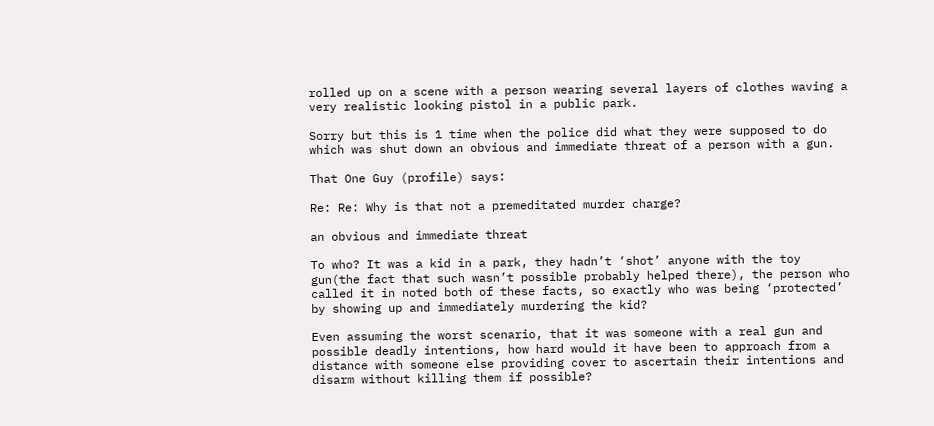rolled up on a scene with a person wearing several layers of clothes waving a very realistic looking pistol in a public park.

Sorry but this is 1 time when the police did what they were supposed to do which was shut down an obvious and immediate threat of a person with a gun.

That One Guy (profile) says:

Re: Re: Why is that not a premeditated murder charge?

an obvious and immediate threat

To who? It was a kid in a park, they hadn’t ‘shot’ anyone with the toy gun(the fact that such wasn’t possible probably helped there), the person who called it in noted both of these facts, so exactly who was being ‘protected’ by showing up and immediately murdering the kid?

Even assuming the worst scenario, that it was someone with a real gun and possible deadly intentions, how hard would it have been to approach from a distance with someone else providing cover to ascertain their intentions and disarm without killing them if possible?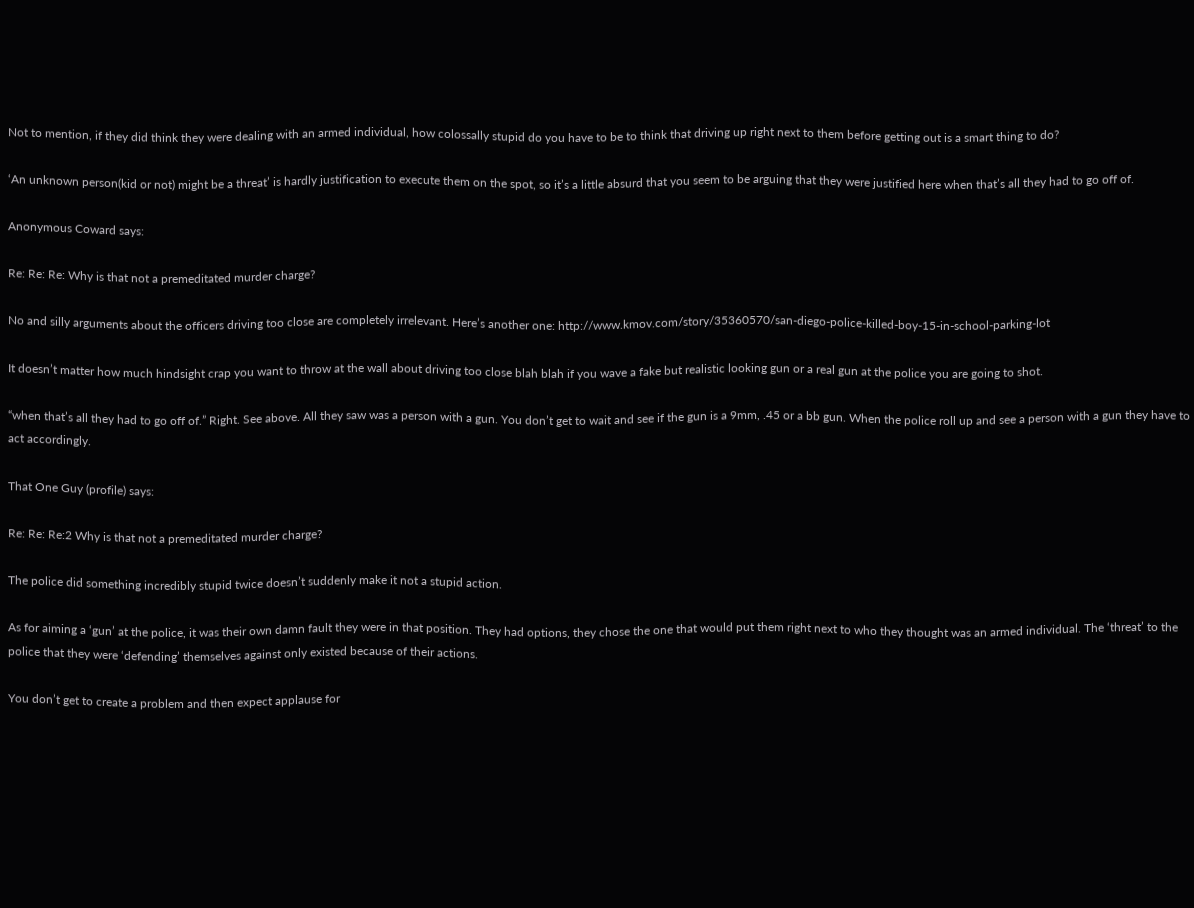Not to mention, if they did think they were dealing with an armed individual, how colossally stupid do you have to be to think that driving up right next to them before getting out is a smart thing to do?

‘An unknown person(kid or not) might be a threat’ is hardly justification to execute them on the spot, so it’s a little absurd that you seem to be arguing that they were justified here when that’s all they had to go off of.

Anonymous Coward says:

Re: Re: Re: Why is that not a premeditated murder charge?

No and silly arguments about the officers driving too close are completely irrelevant. Here’s another one: http://www.kmov.com/story/35360570/san-diego-police-killed-boy-15-in-school-parking-lot

It doesn’t matter how much hindsight crap you want to throw at the wall about driving too close blah blah if you wave a fake but realistic looking gun or a real gun at the police you are going to shot.

“when that’s all they had to go off of.” Right. See above. All they saw was a person with a gun. You don’t get to wait and see if the gun is a 9mm, .45 or a bb gun. When the police roll up and see a person with a gun they have to act accordingly.

That One Guy (profile) says:

Re: Re: Re:2 Why is that not a premeditated murder charge?

The police did something incredibly stupid twice doesn’t suddenly make it not a stupid action.

As for aiming a ‘gun’ at the police, it was their own damn fault they were in that position. They had options, they chose the one that would put them right next to who they thought was an armed individual. The ‘threat’ to the police that they were ‘defending’ themselves against only existed because of their actions.

You don’t get to create a problem and then expect applause for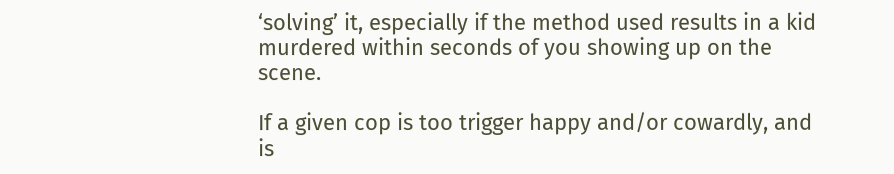‘solving’ it, especially if the method used results in a kid murdered within seconds of you showing up on the scene.

If a given cop is too trigger happy and/or cowardly, and is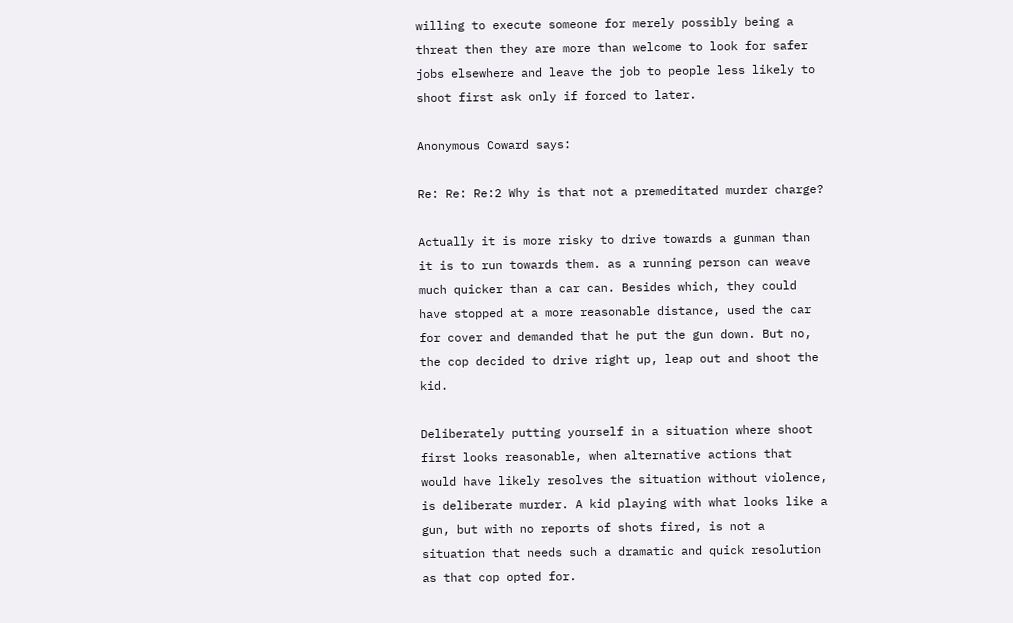willing to execute someone for merely possibly being a threat then they are more than welcome to look for safer jobs elsewhere and leave the job to people less likely to shoot first ask only if forced to later.

Anonymous Coward says:

Re: Re: Re:2 Why is that not a premeditated murder charge?

Actually it is more risky to drive towards a gunman than it is to run towards them. as a running person can weave much quicker than a car can. Besides which, they could have stopped at a more reasonable distance, used the car for cover and demanded that he put the gun down. But no, the cop decided to drive right up, leap out and shoot the kid.

Deliberately putting yourself in a situation where shoot first looks reasonable, when alternative actions that would have likely resolves the situation without violence, is deliberate murder. A kid playing with what looks like a gun, but with no reports of shots fired, is not a situation that needs such a dramatic and quick resolution as that cop opted for.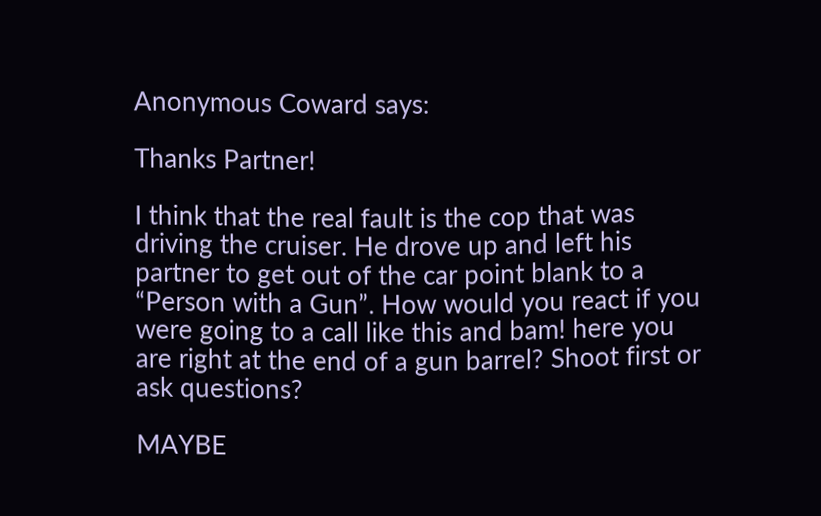Anonymous Coward says:

Thanks Partner!

I think that the real fault is the cop that was driving the cruiser. He drove up and left his partner to get out of the car point blank to a “Person with a Gun”. How would you react if you were going to a call like this and bam! here you are right at the end of a gun barrel? Shoot first or ask questions?

MAYBE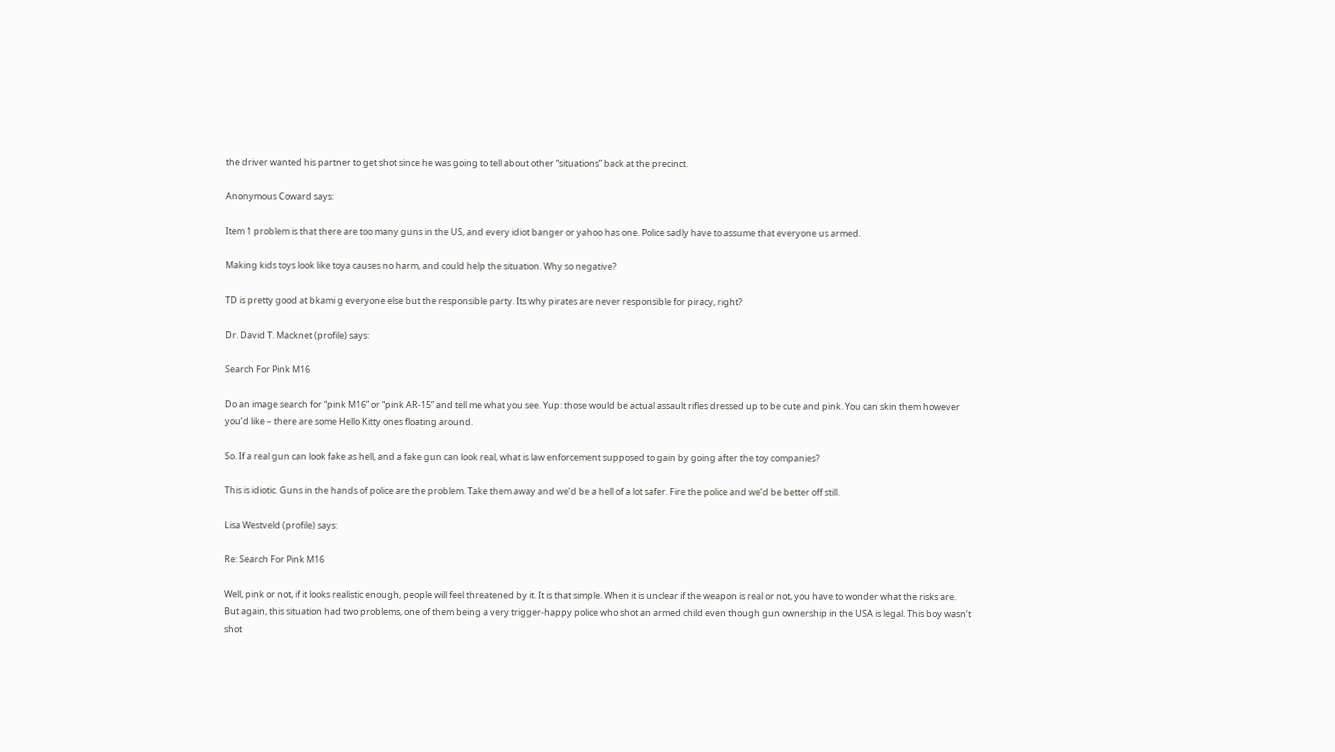the driver wanted his partner to get shot since he was going to tell about other “situations” back at the precinct.

Anonymous Coward says:

Item 1 problem is that there are too many guns in the US, and every idiot banger or yahoo has one. Police sadly have to assume that everyone us armed.

Making kids toys look like toya causes no harm, and could help the situation. Why so negative?

TD is pretty good at bkami g everyone else but the responsible party. Its why pirates are never responsible for piracy, right?

Dr. David T. Macknet (profile) says:

Search For Pink M16

Do an image search for “pink M16” or “pink AR-15” and tell me what you see. Yup: those would be actual assault rifles dressed up to be cute and pink. You can skin them however you’d like – there are some Hello Kitty ones floating around.

So. If a real gun can look fake as hell, and a fake gun can look real, what is law enforcement supposed to gain by going after the toy companies?

This is idiotic. Guns in the hands of police are the problem. Take them away and we’d be a hell of a lot safer. Fire the police and we’d be better off still.

Lisa Westveld (profile) says:

Re: Search For Pink M16

Well, pink or not, if it looks realistic enough, people will feel threatened by it. It is that simple. When it is unclear if the weapon is real or not, you have to wonder what the risks are.
But again, this situation had two problems, one of them being a very trigger-happy police who shot an armed child even though gun ownership in the USA is legal. This boy wasn’t shot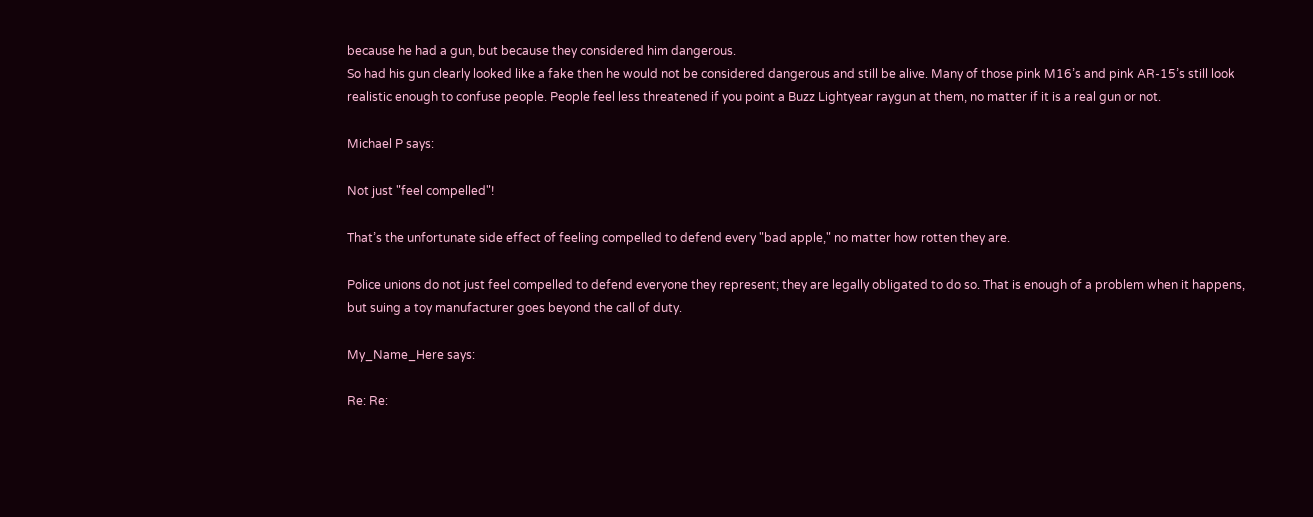because he had a gun, but because they considered him dangerous.
So had his gun clearly looked like a fake then he would not be considered dangerous and still be alive. Many of those pink M16’s and pink AR-15’s still look realistic enough to confuse people. People feel less threatened if you point a Buzz Lightyear raygun at them, no matter if it is a real gun or not.

Michael P says:

Not just "feel compelled"!

That’s the unfortunate side effect of feeling compelled to defend every "bad apple," no matter how rotten they are.

Police unions do not just feel compelled to defend everyone they represent; they are legally obligated to do so. That is enough of a problem when it happens, but suing a toy manufacturer goes beyond the call of duty.

My_Name_Here says:

Re: Re: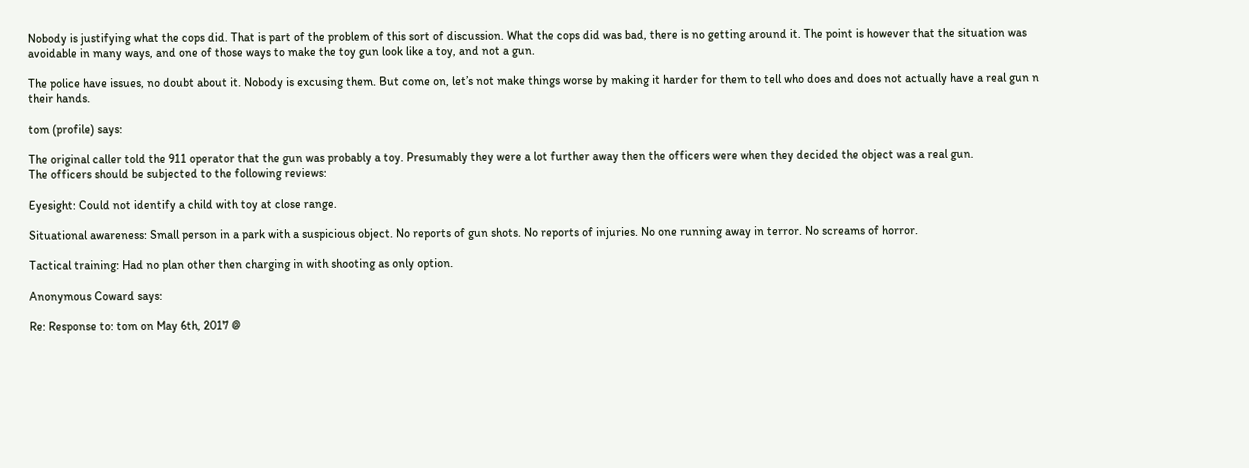Nobody is justifying what the cops did. That is part of the problem of this sort of discussion. What the cops did was bad, there is no getting around it. The point is however that the situation was avoidable in many ways, and one of those ways to make the toy gun look like a toy, and not a gun.

The police have issues, no doubt about it. Nobody is excusing them. But come on, let’s not make things worse by making it harder for them to tell who does and does not actually have a real gun n their hands.

tom (profile) says:

The original caller told the 911 operator that the gun was probably a toy. Presumably they were a lot further away then the officers were when they decided the object was a real gun.
The officers should be subjected to the following reviews:

Eyesight: Could not identify a child with toy at close range.

Situational awareness: Small person in a park with a suspicious object. No reports of gun shots. No reports of injuries. No one running away in terror. No screams of horror.

Tactical training: Had no plan other then charging in with shooting as only option.

Anonymous Coward says:

Re: Response to: tom on May 6th, 2017 @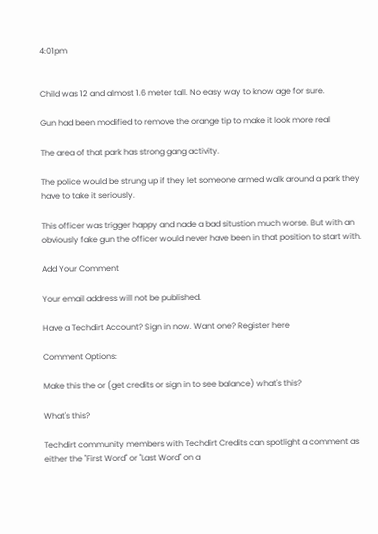4:01pm


Child was 12 and almost 1.6 meter tall. No easy way to know age for sure.

Gun had been modified to remove the orange tip to make it look more real

The area of that park has strong gang activity.

The police would be strung up if they let someone armed walk around a park they have to take it seriously.

This officer was trigger happy and nade a bad situstion much worse. But with an obviously fake gun the officer would never have been in that position to start with.

Add Your Comment

Your email address will not be published.

Have a Techdirt Account? Sign in now. Want one? Register here

Comment Options:

Make this the or (get credits or sign in to see balance) what's this?

What's this?

Techdirt community members with Techdirt Credits can spotlight a comment as either the "First Word" or "Last Word" on a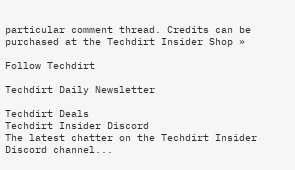particular comment thread. Credits can be purchased at the Techdirt Insider Shop »

Follow Techdirt

Techdirt Daily Newsletter

Techdirt Deals
Techdirt Insider Discord
The latest chatter on the Techdirt Insider Discord channel...